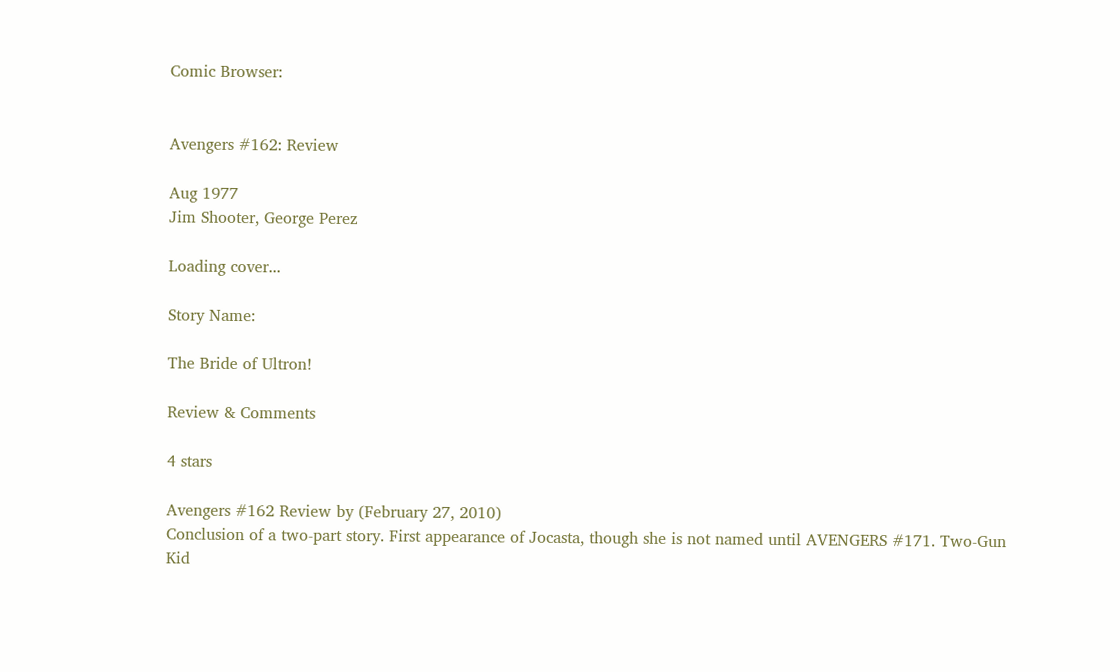Comic Browser:


Avengers #162: Review

Aug 1977
Jim Shooter, George Perez

Loading cover...

Story Name:

The Bride of Ultron!

Review & Comments

4 stars

Avengers #162 Review by (February 27, 2010)
Conclusion of a two-part story. First appearance of Jocasta, though she is not named until AVENGERS #171. Two-Gun Kid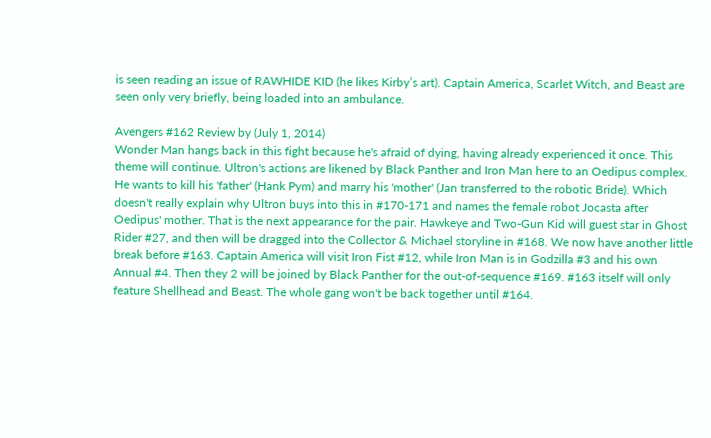is seen reading an issue of RAWHIDE KID (he likes Kirby’s art). Captain America, Scarlet Witch, and Beast are seen only very briefly, being loaded into an ambulance.

Avengers #162 Review by (July 1, 2014)
Wonder Man hangs back in this fight because he's afraid of dying, having already experienced it once. This theme will continue. Ultron's actions are likened by Black Panther and Iron Man here to an Oedipus complex. He wants to kill his 'father' (Hank Pym) and marry his 'mother' (Jan transferred to the robotic Bride). Which doesn't really explain why Ultron buys into this in #170-171 and names the female robot Jocasta after Oedipus' mother. That is the next appearance for the pair. Hawkeye and Two-Gun Kid will guest star in Ghost Rider #27, and then will be dragged into the Collector & Michael storyline in #168. We now have another little break before #163. Captain America will visit Iron Fist #12, while Iron Man is in Godzilla #3 and his own Annual #4. Then they 2 will be joined by Black Panther for the out-of-sequence #169. #163 itself will only feature Shellhead and Beast. The whole gang won't be back together until #164.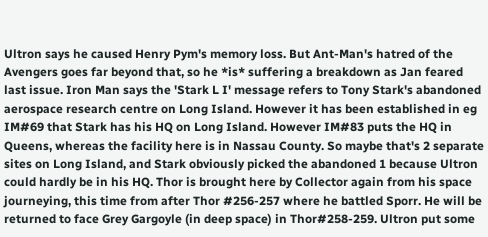Ultron says he caused Henry Pym's memory loss. But Ant-Man's hatred of the Avengers goes far beyond that, so he *is* suffering a breakdown as Jan feared last issue. Iron Man says the 'Stark L I' message refers to Tony Stark's abandoned aerospace research centre on Long Island. However it has been established in eg IM#69 that Stark has his HQ on Long Island. However IM#83 puts the HQ in Queens, whereas the facility here is in Nassau County. So maybe that's 2 separate sites on Long Island, and Stark obviously picked the abandoned 1 because Ultron could hardly be in his HQ. Thor is brought here by Collector again from his space journeying, this time from after Thor #256-257 where he battled Sporr. He will be returned to face Grey Gargoyle (in deep space) in Thor#258-259. Ultron put some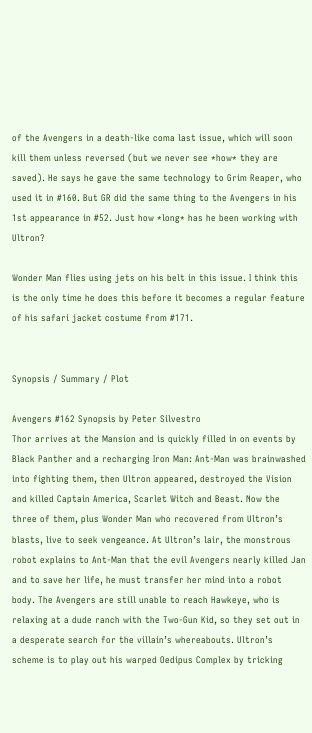of the Avengers in a death-like coma last issue, which will soon kill them unless reversed (but we never see *how* they are saved). He says he gave the same technology to Grim Reaper, who used it in #160. But GR did the same thing to the Avengers in his 1st appearance in #52. Just how *long* has he been working with Ultron?

Wonder Man flies using jets on his belt in this issue. I think this is the only time he does this before it becomes a regular feature of his safari jacket costume from #171.


Synopsis / Summary / Plot

Avengers #162 Synopsis by Peter Silvestro
Thor arrives at the Mansion and is quickly filled in on events by Black Panther and a recharging Iron Man: Ant-Man was brainwashed into fighting them, then Ultron appeared, destroyed the Vision and killed Captain America, Scarlet Witch and Beast. Now the three of them, plus Wonder Man who recovered from Ultron’s blasts, live to seek vengeance. At Ultron’s lair, the monstrous robot explains to Ant-Man that the evil Avengers nearly killed Jan and to save her life, he must transfer her mind into a robot body. The Avengers are still unable to reach Hawkeye, who is relaxing at a dude ranch with the Two-Gun Kid, so they set out in a desperate search for the villain’s whereabouts. Ultron’s scheme is to play out his warped Oedipus Complex by tricking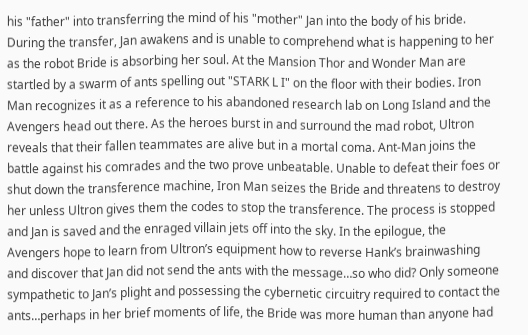his "father" into transferring the mind of his "mother" Jan into the body of his bride. During the transfer, Jan awakens and is unable to comprehend what is happening to her as the robot Bride is absorbing her soul. At the Mansion Thor and Wonder Man are startled by a swarm of ants spelling out "STARK L I" on the floor with their bodies. Iron Man recognizes it as a reference to his abandoned research lab on Long Island and the Avengers head out there. As the heroes burst in and surround the mad robot, Ultron reveals that their fallen teammates are alive but in a mortal coma. Ant-Man joins the battle against his comrades and the two prove unbeatable. Unable to defeat their foes or shut down the transference machine, Iron Man seizes the Bride and threatens to destroy her unless Ultron gives them the codes to stop the transference. The process is stopped and Jan is saved and the enraged villain jets off into the sky. In the epilogue, the Avengers hope to learn from Ultron’s equipment how to reverse Hank’s brainwashing and discover that Jan did not send the ants with the message…so who did? Only someone sympathetic to Jan’s plight and possessing the cybernetic circuitry required to contact the ants…perhaps in her brief moments of life, the Bride was more human than anyone had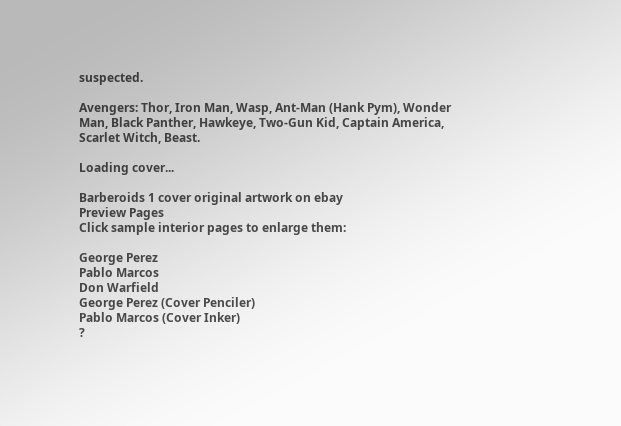suspected.

Avengers: Thor, Iron Man, Wasp, Ant-Man (Hank Pym), Wonder Man, Black Panther, Hawkeye, Two-Gun Kid, Captain America, Scarlet Witch, Beast.

Loading cover...

Barberoids 1 cover original artwork on ebay
Preview Pages
Click sample interior pages to enlarge them:

George Perez
Pablo Marcos
Don Warfield
George Perez (Cover Penciler)
Pablo Marcos (Cover Inker)
?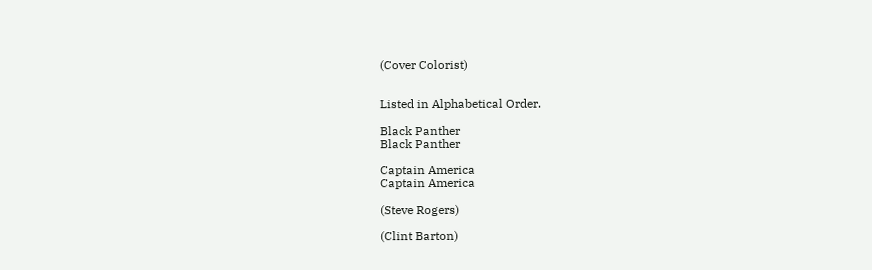(Cover Colorist)


Listed in Alphabetical Order.

Black Panther
Black Panther

Captain America
Captain America

(Steve Rogers)

(Clint Barton)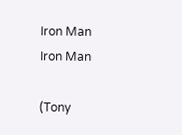Iron Man
Iron Man

(Tony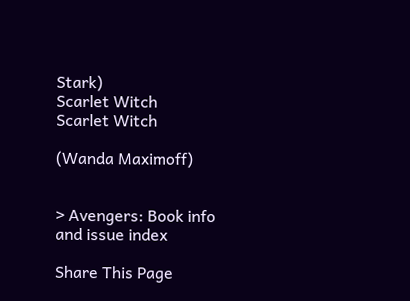Stark)
Scarlet Witch
Scarlet Witch

(Wanda Maximoff)


> Avengers: Book info and issue index

Share This Page